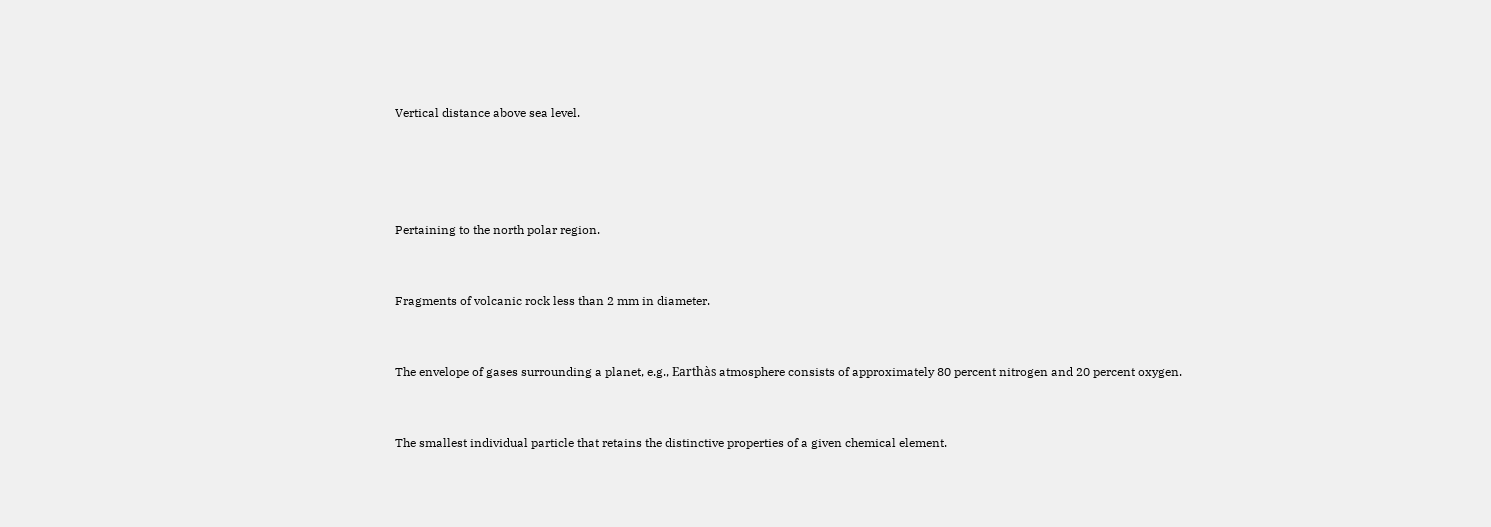Vertical distance above sea level.




Pertaining to the north polar region.


Fragments of volcanic rock less than 2 mm in diameter.


The envelope of gases surrounding a planet, e.g., Earthàs atmosphere consists of approximately 80 percent nitrogen and 20 percent oxygen.


The smallest individual particle that retains the distinctive properties of a given chemical element.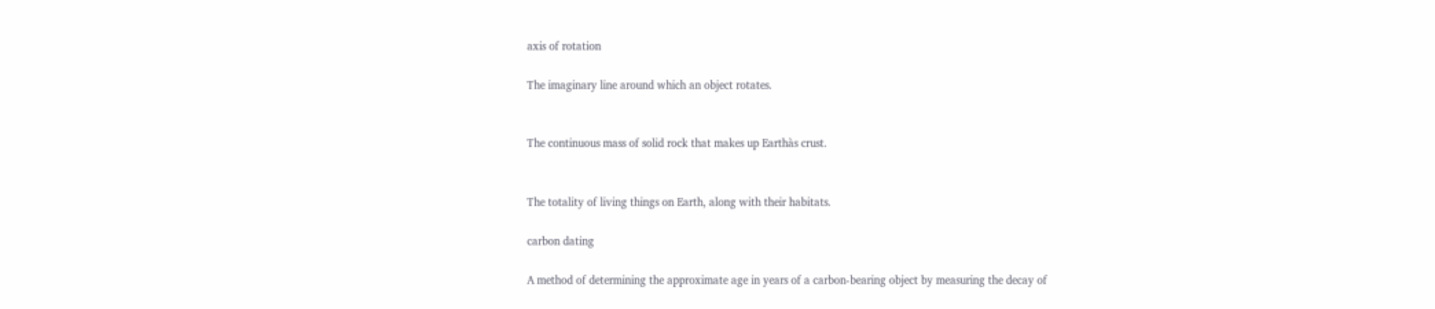axis of rotation

The imaginary line around which an object rotates.


The continuous mass of solid rock that makes up Earthàs crust.


The totality of living things on Earth, along with their habitats.

carbon dating

A method of determining the approximate age in years of a carbon-bearing object by measuring the decay of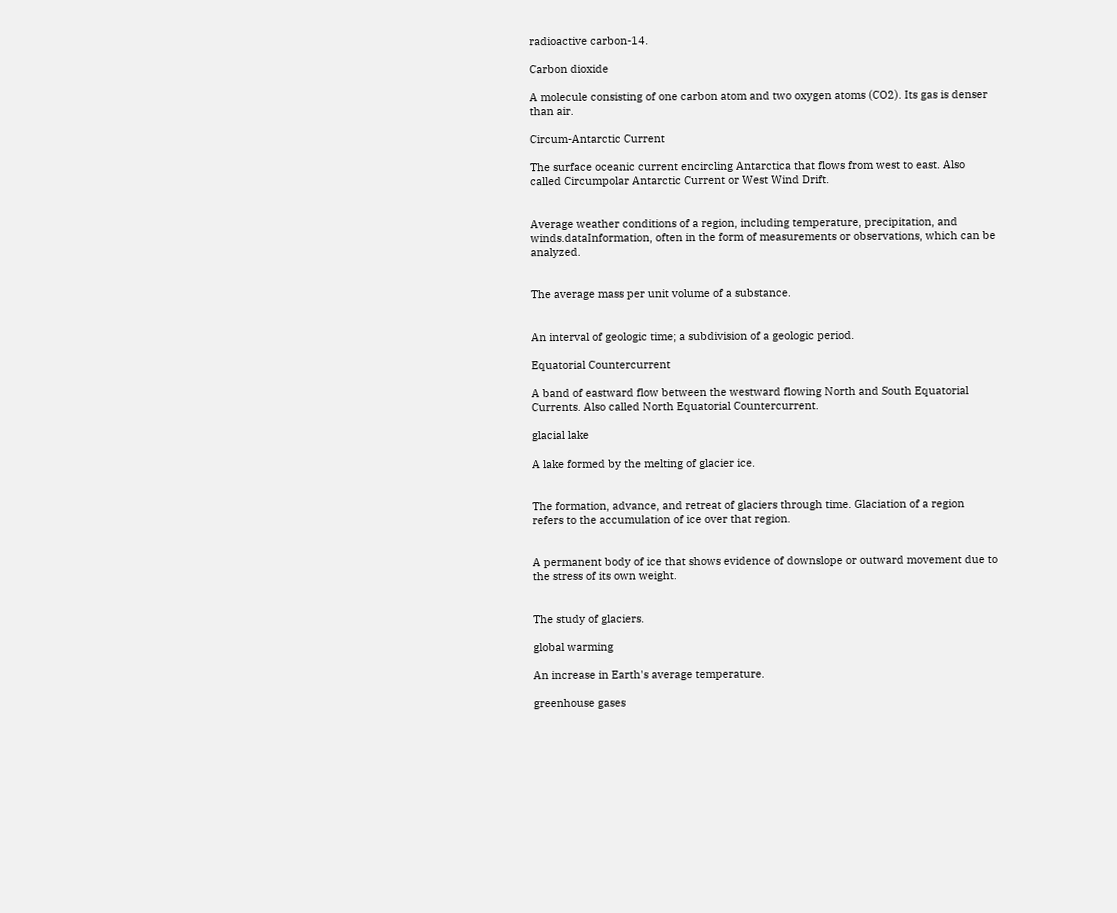radioactive carbon-14.

Carbon dioxide

A molecule consisting of one carbon atom and two oxygen atoms (CO2). Its gas is denser than air.

Circum-Antarctic Current

The surface oceanic current encircling Antarctica that flows from west to east. Also called Circumpolar Antarctic Current or West Wind Drift.


Average weather conditions of a region, including temperature, precipitation, and winds.dataInformation, often in the form of measurements or observations, which can be analyzed.


The average mass per unit volume of a substance.


An interval of geologic time; a subdivision of a geologic period.

Equatorial Countercurrent

A band of eastward flow between the westward flowing North and South Equatorial Currents. Also called North Equatorial Countercurrent.

glacial lake

A lake formed by the melting of glacier ice.


The formation, advance, and retreat of glaciers through time. Glaciation of a region refers to the accumulation of ice over that region.


A permanent body of ice that shows evidence of downslope or outward movement due to the stress of its own weight.


The study of glaciers.

global warming

An increase in Earth's average temperature.

greenhouse gases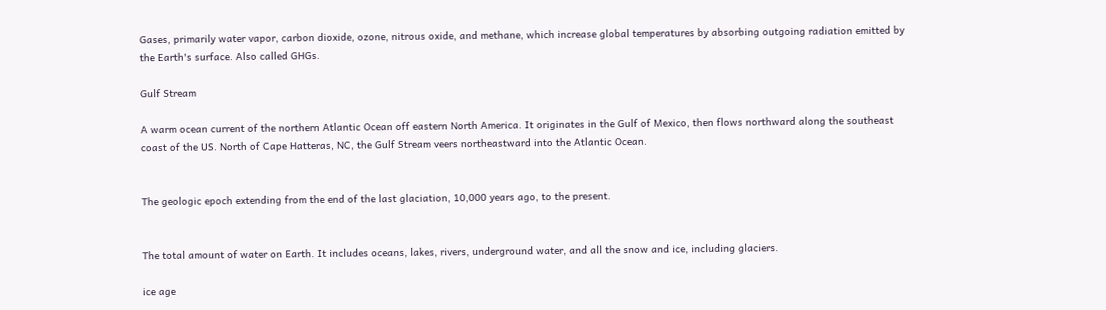Gases, primarily water vapor, carbon dioxide, ozone, nitrous oxide, and methane, which increase global temperatures by absorbing outgoing radiation emitted by the Earth's surface. Also called GHGs.

Gulf Stream

A warm ocean current of the northern Atlantic Ocean off eastern North America. It originates in the Gulf of Mexico, then flows northward along the southeast coast of the US. North of Cape Hatteras, NC, the Gulf Stream veers northeastward into the Atlantic Ocean.


The geologic epoch extending from the end of the last glaciation, 10,000 years ago, to the present.


The total amount of water on Earth. It includes oceans, lakes, rivers, underground water, and all the snow and ice, including glaciers.

ice age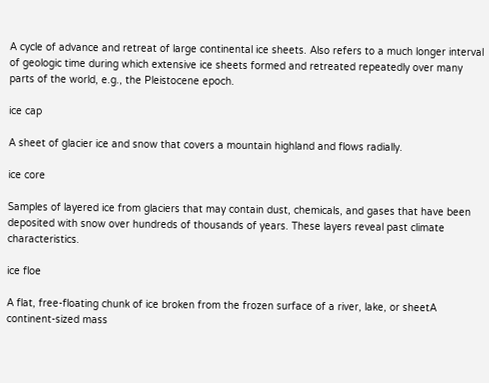A cycle of advance and retreat of large continental ice sheets. Also refers to a much longer interval of geologic time during which extensive ice sheets formed and retreated repeatedly over many parts of the world, e.g., the Pleistocene epoch.

ice cap

A sheet of glacier ice and snow that covers a mountain highland and flows radially.

ice core

Samples of layered ice from glaciers that may contain dust, chemicals, and gases that have been deposited with snow over hundreds of thousands of years. These layers reveal past climate characteristics.

ice floe

A flat, free-floating chunk of ice broken from the frozen surface of a river, lake, or sheetA continent-sized mass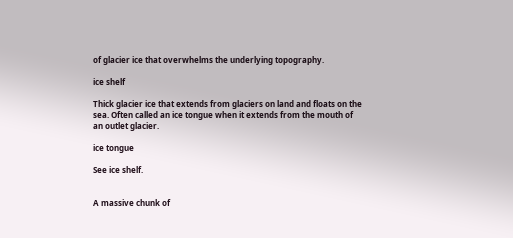of glacier ice that overwhelms the underlying topography.

ice shelf

Thick glacier ice that extends from glaciers on land and floats on the sea. Often called an ice tongue when it extends from the mouth of an outlet glacier.

ice tongue

See ice shelf.


A massive chunk of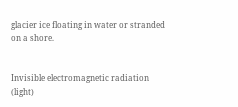glacier ice floating in water or stranded on a shore.


Invisible electromagnetic radiation (light)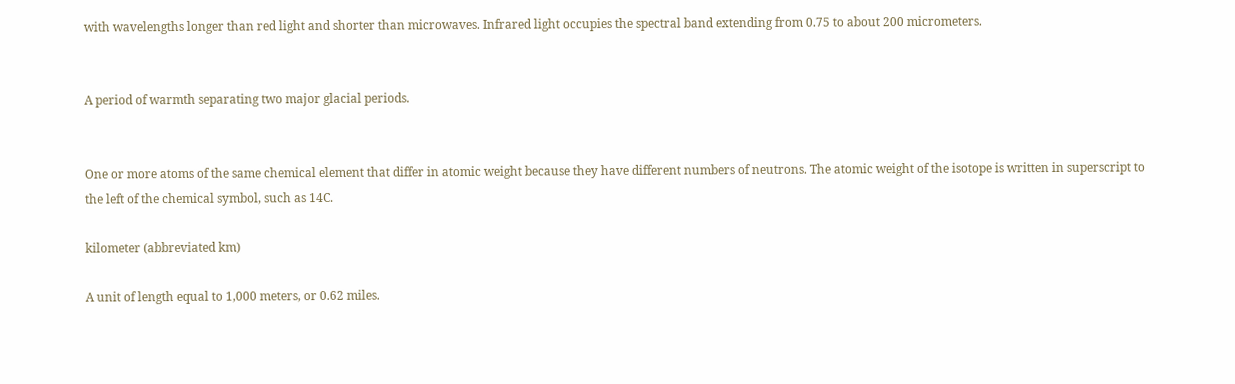with wavelengths longer than red light and shorter than microwaves. Infrared light occupies the spectral band extending from 0.75 to about 200 micrometers.


A period of warmth separating two major glacial periods.


One or more atoms of the same chemical element that differ in atomic weight because they have different numbers of neutrons. The atomic weight of the isotope is written in superscript to the left of the chemical symbol, such as 14C.

kilometer (abbreviated km)

A unit of length equal to 1,000 meters, or 0.62 miles.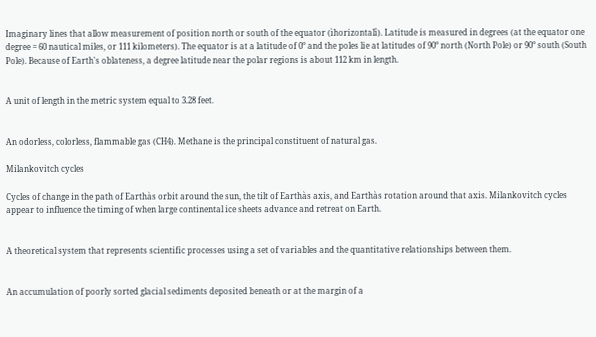Imaginary lines that allow measurement of position north or south of the equator (ìhorizontalî). Latitude is measured in degrees (at the equator one degree = 60 nautical miles, or 111 kilometers). The equator is at a latitude of 0° and the poles lie at latitudes of 90° north (North Pole) or 90° south (South Pole). Because of Earth's oblateness, a degree latitude near the polar regions is about 112 km in length.


A unit of length in the metric system equal to 3.28 feet.


An odorless, colorless, flammable gas (CH4). Methane is the principal constituent of natural gas.

Milankovitch cycles

Cycles of change in the path of Earthàs orbit around the sun, the tilt of Earthàs axis, and Earthàs rotation around that axis. Milankovitch cycles appear to influence the timing of when large continental ice sheets advance and retreat on Earth.


A theoretical system that represents scientific processes using a set of variables and the quantitative relationships between them.


An accumulation of poorly sorted glacial sediments deposited beneath or at the margin of a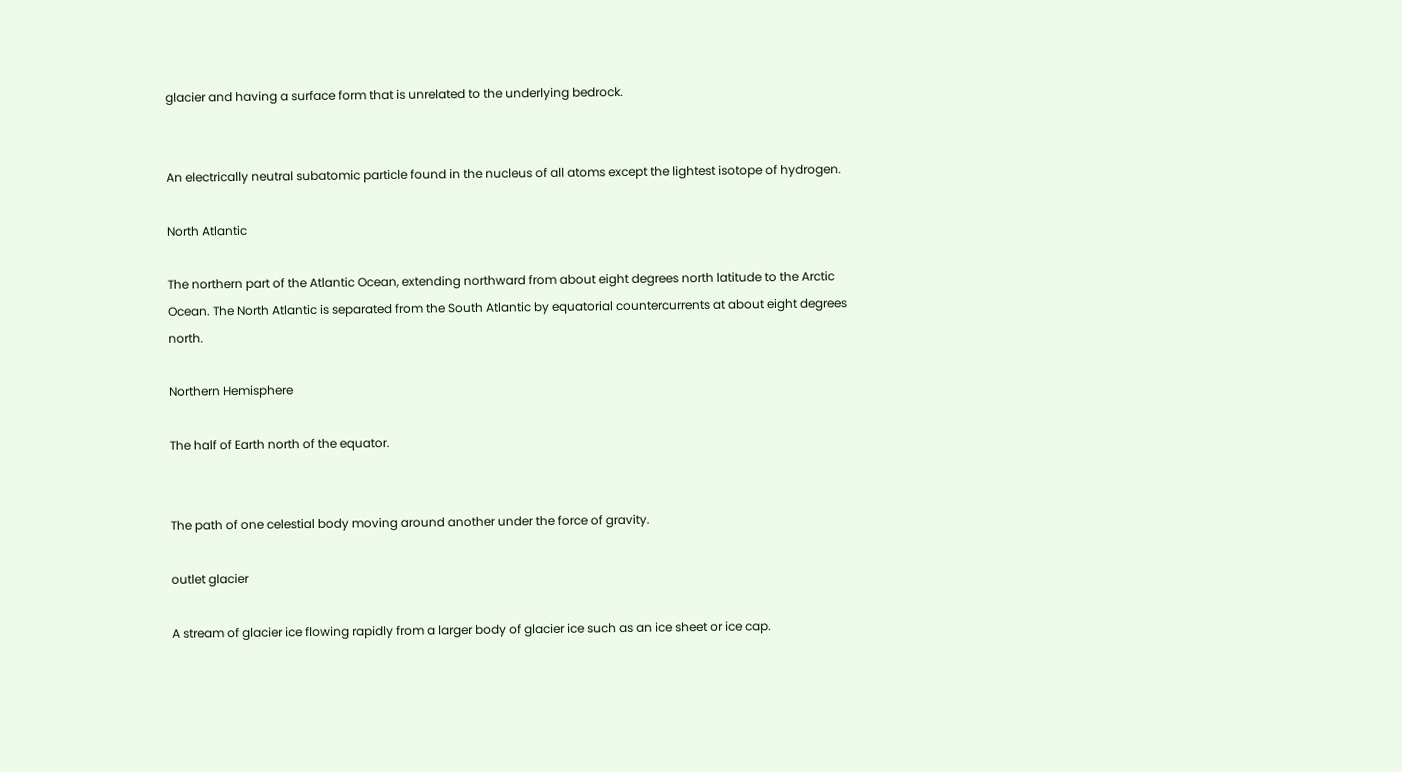glacier and having a surface form that is unrelated to the underlying bedrock.


An electrically neutral subatomic particle found in the nucleus of all atoms except the lightest isotope of hydrogen.

North Atlantic

The northern part of the Atlantic Ocean, extending northward from about eight degrees north latitude to the Arctic Ocean. The North Atlantic is separated from the South Atlantic by equatorial countercurrents at about eight degrees north.

Northern Hemisphere

The half of Earth north of the equator.


The path of one celestial body moving around another under the force of gravity.

outlet glacier

A stream of glacier ice flowing rapidly from a larger body of glacier ice such as an ice sheet or ice cap.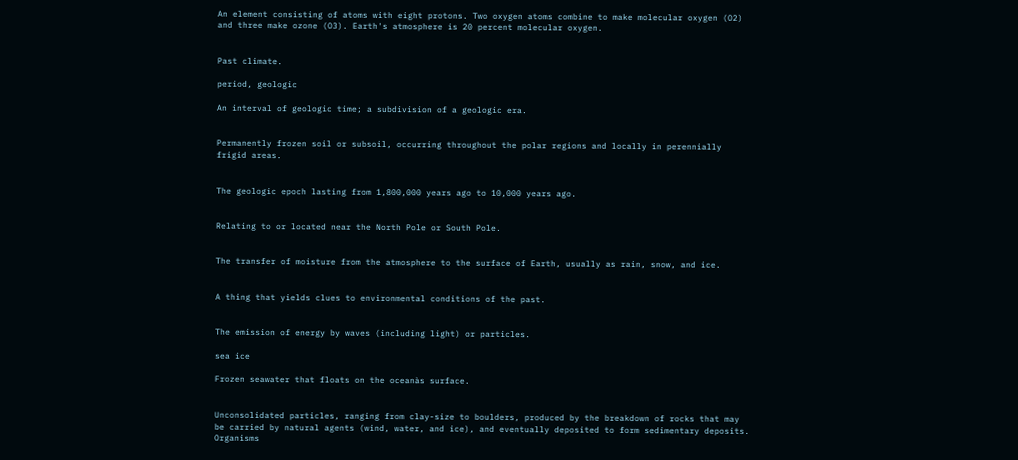An element consisting of atoms with eight protons. Two oxygen atoms combine to make molecular oxygen (O2) and three make ozone (O3). Earth's atmosphere is 20 percent molecular oxygen.


Past climate.

period, geologic

An interval of geologic time; a subdivision of a geologic era.


Permanently frozen soil or subsoil, occurring throughout the polar regions and locally in perennially frigid areas.


The geologic epoch lasting from 1,800,000 years ago to 10,000 years ago.


Relating to or located near the North Pole or South Pole.


The transfer of moisture from the atmosphere to the surface of Earth, usually as rain, snow, and ice.


A thing that yields clues to environmental conditions of the past.


The emission of energy by waves (including light) or particles.

sea ice

Frozen seawater that floats on the oceanàs surface.


Unconsolidated particles, ranging from clay-size to boulders, produced by the breakdown of rocks that may be carried by natural agents (wind, water, and ice), and eventually deposited to form sedimentary deposits. Organisms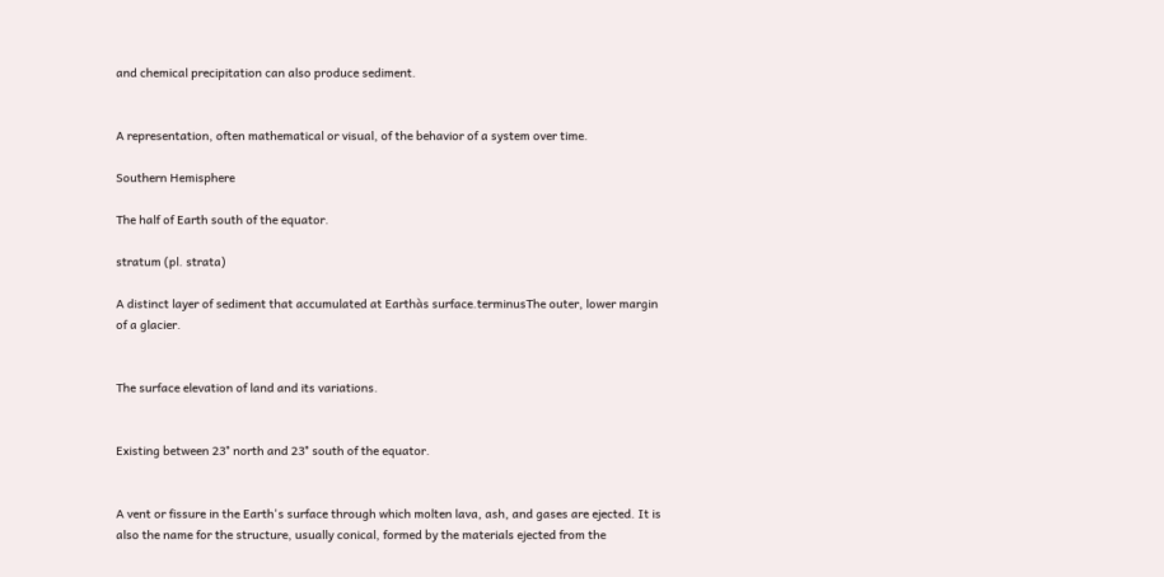and chemical precipitation can also produce sediment.


A representation, often mathematical or visual, of the behavior of a system over time.

Southern Hemisphere

The half of Earth south of the equator.

stratum (pl. strata)

A distinct layer of sediment that accumulated at Earthàs surface.terminusThe outer, lower margin of a glacier.


The surface elevation of land and its variations.


Existing between 23° north and 23° south of the equator.


A vent or fissure in the Earth's surface through which molten lava, ash, and gases are ejected. It is also the name for the structure, usually conical, formed by the materials ejected from the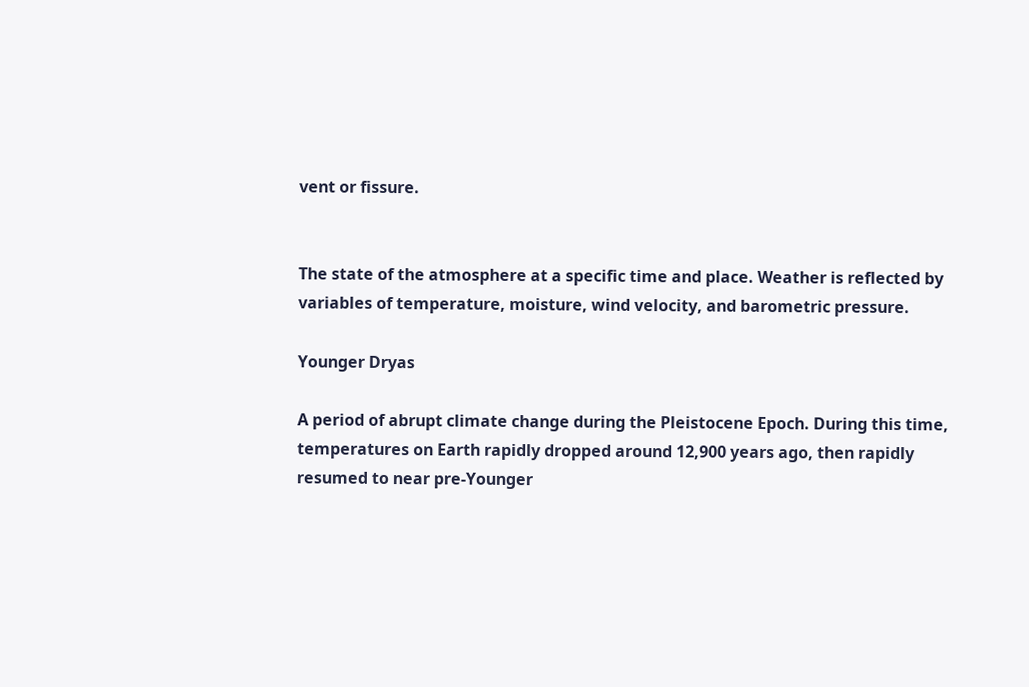vent or fissure.


The state of the atmosphere at a specific time and place. Weather is reflected by variables of temperature, moisture, wind velocity, and barometric pressure.

Younger Dryas

A period of abrupt climate change during the Pleistocene Epoch. During this time, temperatures on Earth rapidly dropped around 12,900 years ago, then rapidly resumed to near pre-Younger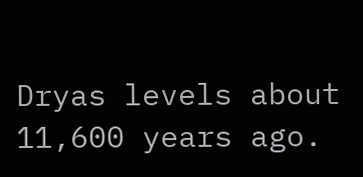Dryas levels about 11,600 years ago.